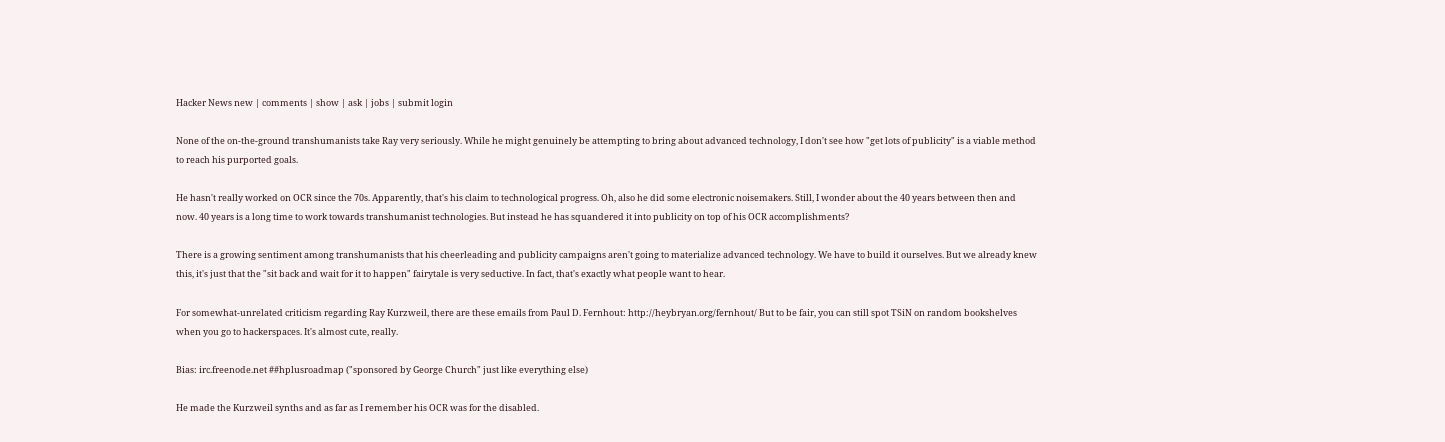Hacker News new | comments | show | ask | jobs | submit login

None of the on-the-ground transhumanists take Ray very seriously. While he might genuinely be attempting to bring about advanced technology, I don't see how "get lots of publicity" is a viable method to reach his purported goals.

He hasn't really worked on OCR since the 70s. Apparently, that's his claim to technological progress. Oh, also he did some electronic noisemakers. Still, I wonder about the 40 years between then and now. 40 years is a long time to work towards transhumanist technologies. But instead he has squandered it into publicity on top of his OCR accomplishments?

There is a growing sentiment among transhumanists that his cheerleading and publicity campaigns aren't going to materialize advanced technology. We have to build it ourselves. But we already knew this, it's just that the "sit back and wait for it to happen" fairytale is very seductive. In fact, that's exactly what people want to hear.

For somewhat-unrelated criticism regarding Ray Kurzweil, there are these emails from Paul D. Fernhout: http://heybryan.org/fernhout/ But to be fair, you can still spot TSiN on random bookshelves when you go to hackerspaces. It's almost cute, really.

Bias: irc.freenode.net ##hplusroadmap ("sponsored by George Church" just like everything else)

He made the Kurzweil synths and as far as I remember his OCR was for the disabled.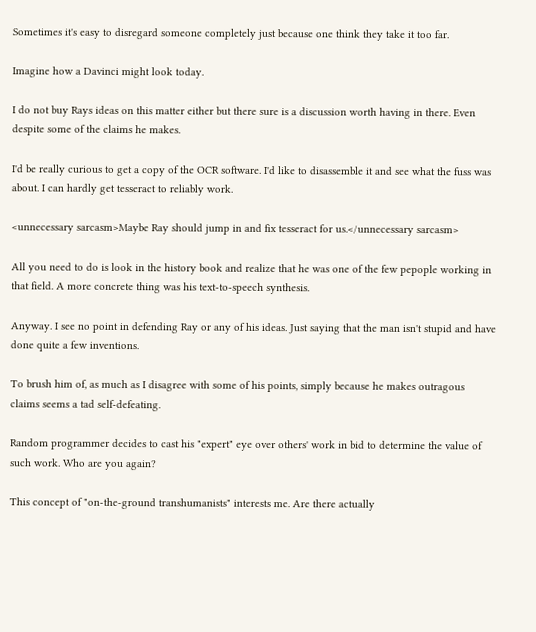Sometimes it's easy to disregard someone completely just because one think they take it too far.

Imagine how a Davinci might look today.

I do not buy Rays ideas on this matter either but there sure is a discussion worth having in there. Even despite some of the claims he makes.

I'd be really curious to get a copy of the OCR software. I'd like to disassemble it and see what the fuss was about. I can hardly get tesseract to reliably work.

<unnecessary sarcasm>Maybe Ray should jump in and fix tesseract for us.</unnecessary sarcasm>

All you need to do is look in the history book and realize that he was one of the few pepople working in that field. A more concrete thing was his text-to-speech synthesis.

Anyway. I see no point in defending Ray or any of his ideas. Just saying that the man isn't stupid and have done quite a few inventions.

To brush him of, as much as I disagree with some of his points, simply because he makes outragous claims seems a tad self-defeating.

Random programmer decides to cast his "expert" eye over others' work in bid to determine the value of such work. Who are you again?

This concept of "on-the-ground transhumanists" interests me. Are there actually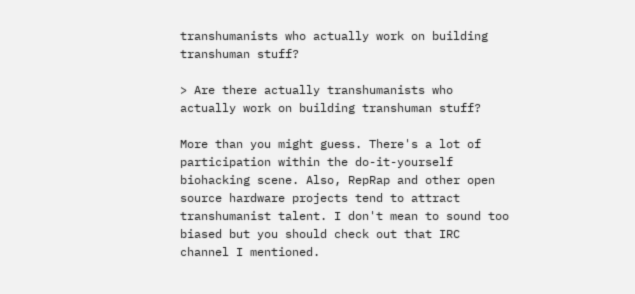transhumanists who actually work on building transhuman stuff?

> Are there actually transhumanists who actually work on building transhuman stuff?

More than you might guess. There's a lot of participation within the do-it-yourself biohacking scene. Also, RepRap and other open source hardware projects tend to attract transhumanist talent. I don't mean to sound too biased but you should check out that IRC channel I mentioned.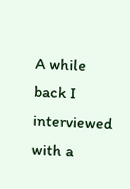A while back I interviewed with a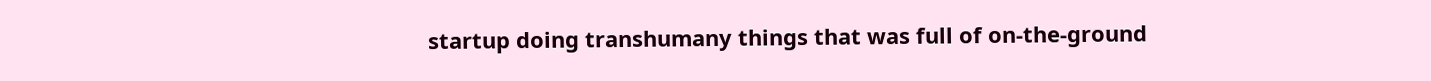startup doing transhumany things that was full of on-the-ground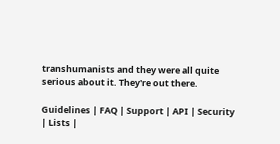transhumanists and they were all quite serious about it. They're out there.

Guidelines | FAQ | Support | API | Security | Lists |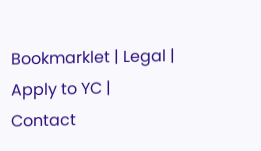Bookmarklet | Legal | Apply to YC | Contact